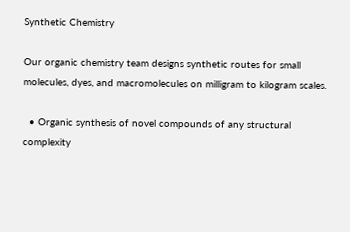Synthetic Chemistry

Our organic chemistry team designs synthetic routes for small molecules, dyes, and macromolecules on milligram to kilogram scales.

  • Organic synthesis of novel compounds of any structural complexity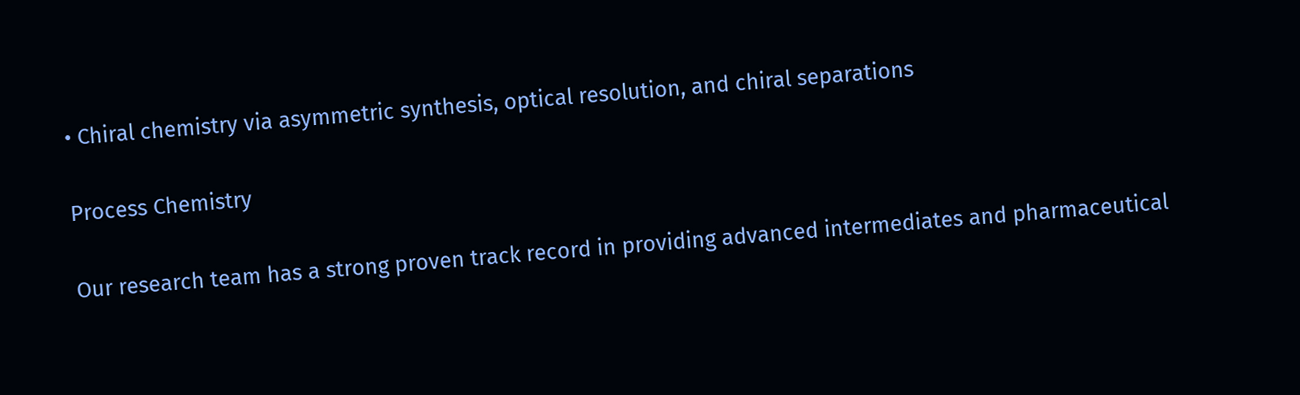• Chiral chemistry via asymmetric synthesis, optical resolution, and chiral separations

Process Chemistry

Our research team has a strong proven track record in providing advanced intermediates and pharmaceutical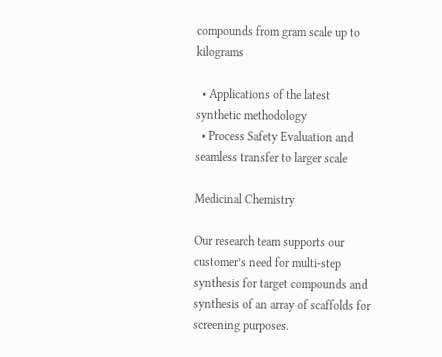compounds from gram scale up to kilograms

  • Applications of the latest synthetic methodology
  • Process Safety Evaluation and seamless transfer to larger scale

Medicinal Chemistry

Our research team supports our customer’s need for multi-step synthesis for target compounds and synthesis of an array of scaffolds for screening purposes.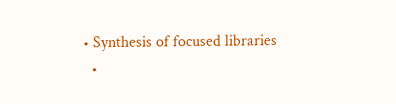• Synthesis of focused libraries
  •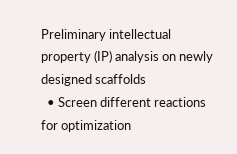Preliminary intellectual property (IP) analysis on newly designed scaffolds
  • Screen different reactions for optimization